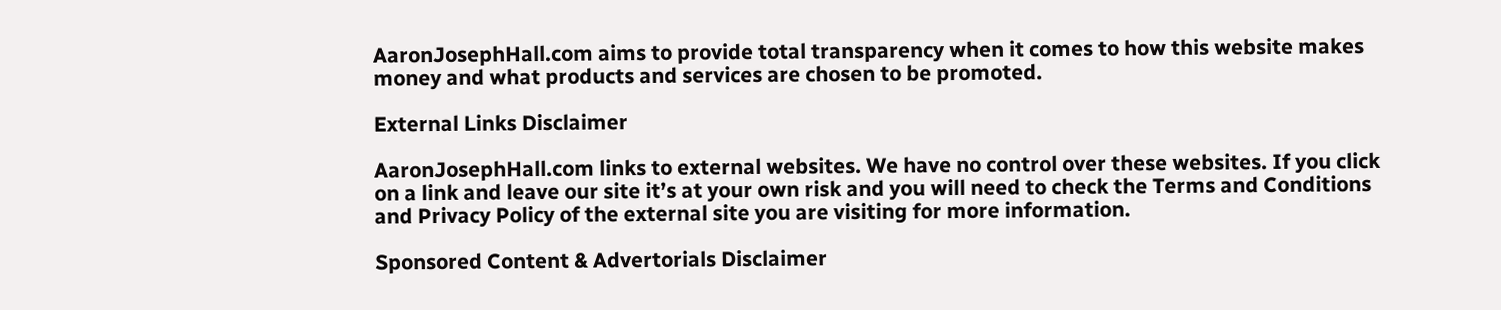AaronJosephHall.com aims to provide total transparency when it comes to how this website makes money and what products and services are chosen to be promoted.

External Links Disclaimer

AaronJosephHall.com links to external websites. We have no control over these websites. If you click on a link and leave our site it’s at your own risk and you will need to check the Terms and Conditions and Privacy Policy of the external site you are visiting for more information.

Sponsored Content & Advertorials Disclaimer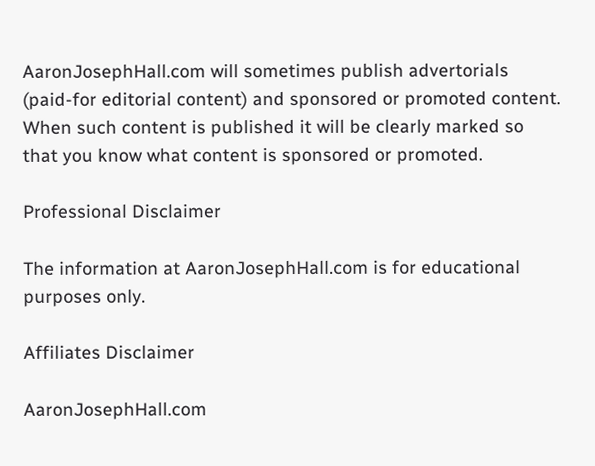AaronJosephHall.com will sometimes publish advertorials (paid-for editorial content) and sponsored or promoted content. When such content is published it will be clearly marked so that you know what content is sponsored or promoted.

Professional Disclaimer

The information at AaronJosephHall.com is for educational purposes only.

Affiliates Disclaimer

AaronJosephHall.com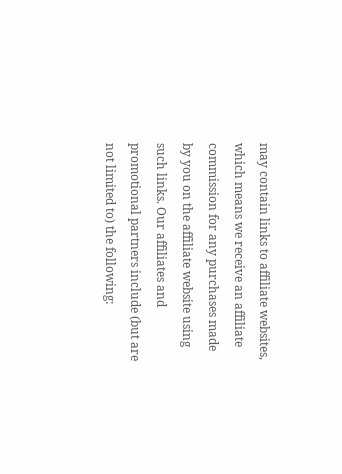may contain links to affiliate websites, which means we receive an affiliate commission for any purchases made by you on the affiliate website using such links. Our affiliates and promotional partners include (but are not limited to) the following: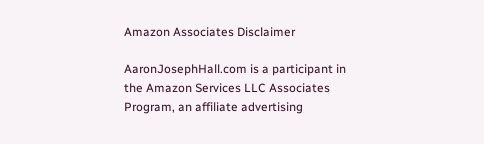Amazon Associates Disclaimer

AaronJosephHall.com is a participant in the Amazon Services LLC Associates Program, an affiliate advertising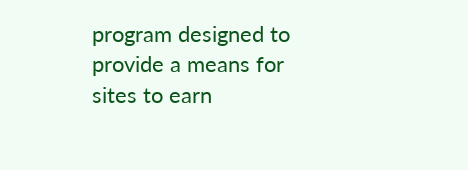program designed to provide a means for sites to earn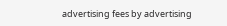advertising fees by advertising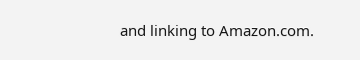and linking to Amazon.com.